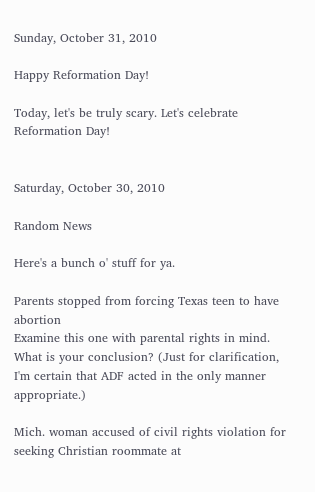Sunday, October 31, 2010

Happy Reformation Day!

Today, let's be truly scary. Let's celebrate Reformation Day!


Saturday, October 30, 2010

Random News

Here's a bunch o' stuff for ya.

Parents stopped from forcing Texas teen to have abortion
Examine this one with parental rights in mind. What is your conclusion? (Just for clarification, I'm certain that ADF acted in the only manner appropriate.)

Mich. woman accused of civil rights violation for seeking Christian roommate at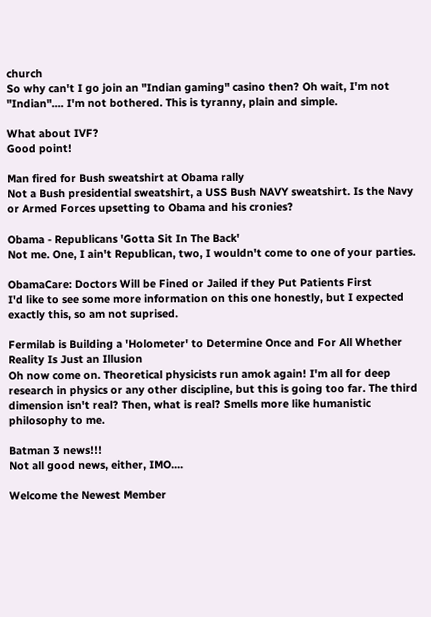church
So why can't I go join an "Indian gaming" casino then? Oh wait, I'm not "Indian".... I'm not bothered. This is tyranny, plain and simple.

What about IVF?
Good point!

Man fired for Bush sweatshirt at Obama rally
Not a Bush presidential sweatshirt, a USS Bush NAVY sweatshirt. Is the Navy or Armed Forces upsetting to Obama and his cronies?

Obama - Republicans 'Gotta Sit In The Back'
Not me. One, I ain't Republican, two, I wouldn't come to one of your parties.

ObamaCare: Doctors Will be Fined or Jailed if they Put Patients First
I'd like to see some more information on this one honestly, but I expected exactly this, so am not suprised.

Fermilab is Building a 'Holometer' to Determine Once and For All Whether Reality Is Just an Illusion
Oh now come on. Theoretical physicists run amok again! I'm all for deep research in physics or any other discipline, but this is going too far. The third dimension isn't real? Then, what is real? Smells more like humanistic philosophy to me.

Batman 3 news!!!
Not all good news, either, IMO....

Welcome the Newest Member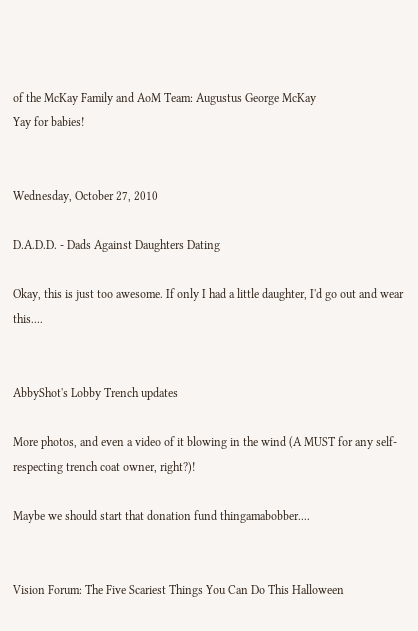of the McKay Family and AoM Team: Augustus George McKay
Yay for babies!


Wednesday, October 27, 2010

D.A.D.D. - Dads Against Daughters Dating

Okay, this is just too awesome. If only I had a little daughter, I'd go out and wear this....


AbbyShot's Lobby Trench updates

More photos, and even a video of it blowing in the wind (A MUST for any self-respecting trench coat owner, right?)!

Maybe we should start that donation fund thingamabobber....


Vision Forum: The Five Scariest Things You Can Do This Halloween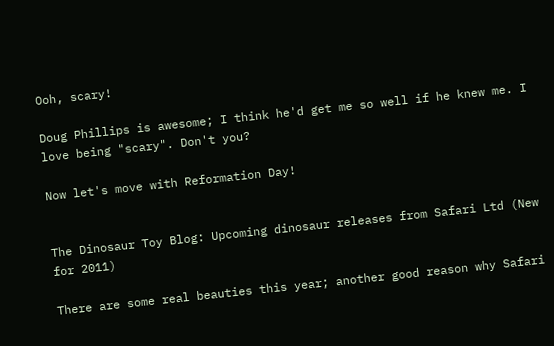Ooh, scary!

Doug Phillips is awesome; I think he'd get me so well if he knew me. I love being "scary". Don't you?

Now let's move with Reformation Day!


The Dinosaur Toy Blog: Upcoming dinosaur releases from Safari Ltd (New for 2011)

There are some real beauties this year; another good reason why Safari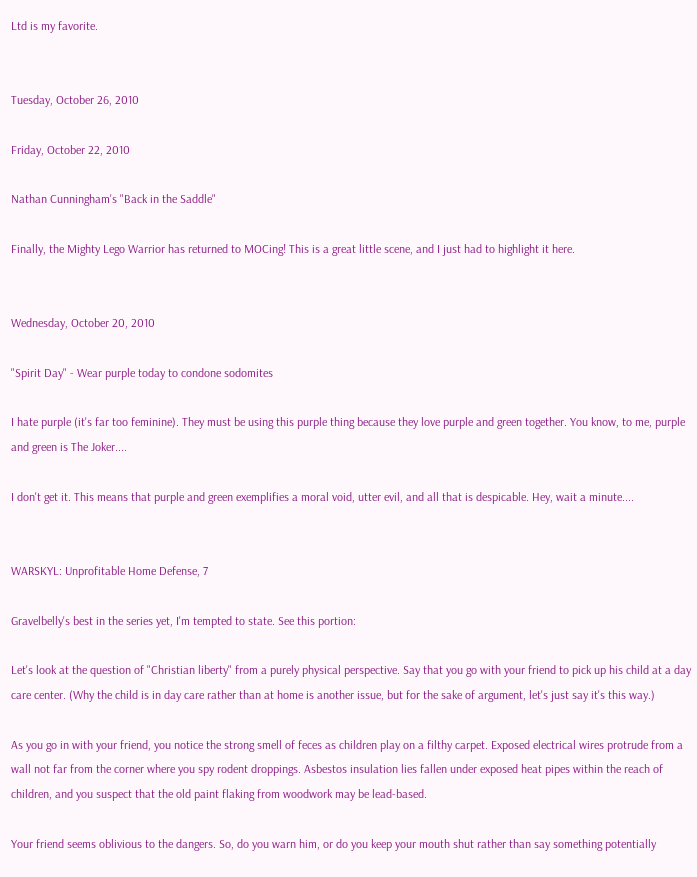Ltd is my favorite.


Tuesday, October 26, 2010

Friday, October 22, 2010

Nathan Cunningham's "Back in the Saddle"

Finally, the Mighty Lego Warrior has returned to MOCing! This is a great little scene, and I just had to highlight it here.


Wednesday, October 20, 2010

"Spirit Day" - Wear purple today to condone sodomites

I hate purple (it's far too feminine). They must be using this purple thing because they love purple and green together. You know, to me, purple and green is The Joker....

I don't get it. This means that purple and green exemplifies a moral void, utter evil, and all that is despicable. Hey, wait a minute....


WARSKYL: Unprofitable Home Defense, 7

Gravelbelly's best in the series yet, I'm tempted to state. See this portion:

Let's look at the question of "Christian liberty" from a purely physical perspective. Say that you go with your friend to pick up his child at a day care center. (Why the child is in day care rather than at home is another issue, but for the sake of argument, let's just say it's this way.)

As you go in with your friend, you notice the strong smell of feces as children play on a filthy carpet. Exposed electrical wires protrude from a wall not far from the corner where you spy rodent droppings. Asbestos insulation lies fallen under exposed heat pipes within the reach of children, and you suspect that the old paint flaking from woodwork may be lead-based.

Your friend seems oblivious to the dangers. So, do you warn him, or do you keep your mouth shut rather than say something potentially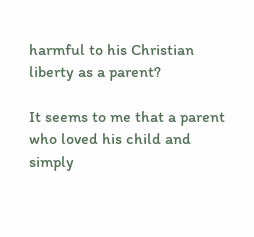harmful to his Christian liberty as a parent?

It seems to me that a parent who loved his child and simply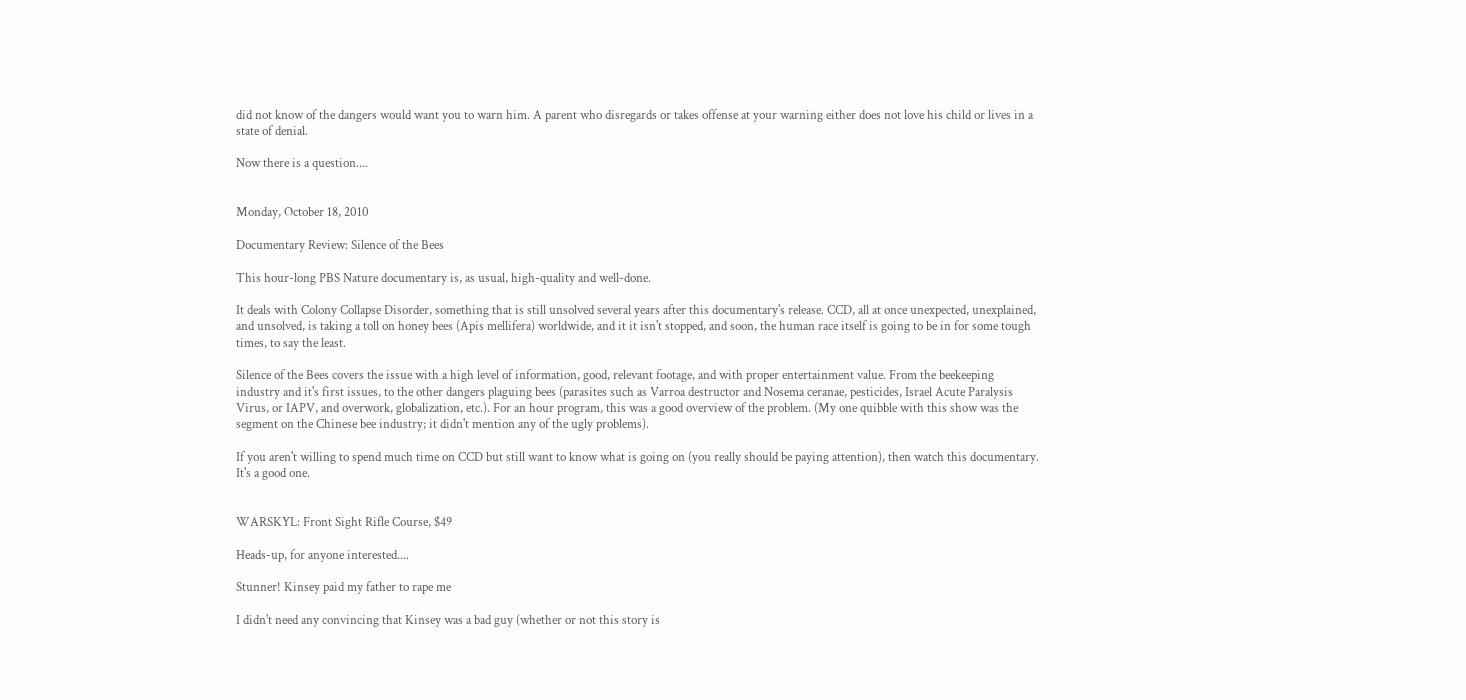did not know of the dangers would want you to warn him. A parent who disregards or takes offense at your warning either does not love his child or lives in a state of denial.

Now there is a question....


Monday, October 18, 2010

Documentary Review: Silence of the Bees

This hour-long PBS Nature documentary is, as usual, high-quality and well-done.

It deals with Colony Collapse Disorder, something that is still unsolved several years after this documentary's release. CCD, all at once unexpected, unexplained, and unsolved, is taking a toll on honey bees (Apis mellifera) worldwide, and it it isn't stopped, and soon, the human race itself is going to be in for some tough times, to say the least.

Silence of the Bees covers the issue with a high level of information, good, relevant footage, and with proper entertainment value. From the beekeeping industry and it's first issues, to the other dangers plaguing bees (parasites such as Varroa destructor and Nosema ceranae, pesticides, Israel Acute Paralysis Virus, or IAPV, and overwork, globalization, etc.). For an hour program, this was a good overview of the problem. (My one quibble with this show was the segment on the Chinese bee industry; it didn't mention any of the ugly problems).

If you aren't willing to spend much time on CCD but still want to know what is going on (you really should be paying attention), then watch this documentary. It's a good one.


WARSKYL: Front Sight Rifle Course, $49

Heads-up, for anyone interested....

Stunner! Kinsey paid my father to rape me

I didn't need any convincing that Kinsey was a bad guy (whether or not this story is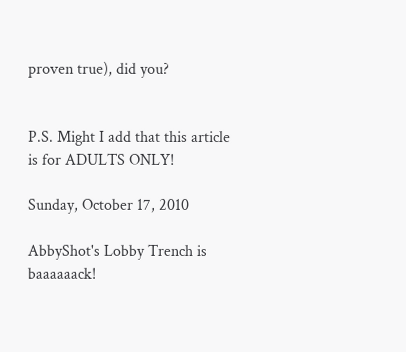proven true), did you?


P.S. Might I add that this article is for ADULTS ONLY!

Sunday, October 17, 2010

AbbyShot's Lobby Trench is baaaaaack!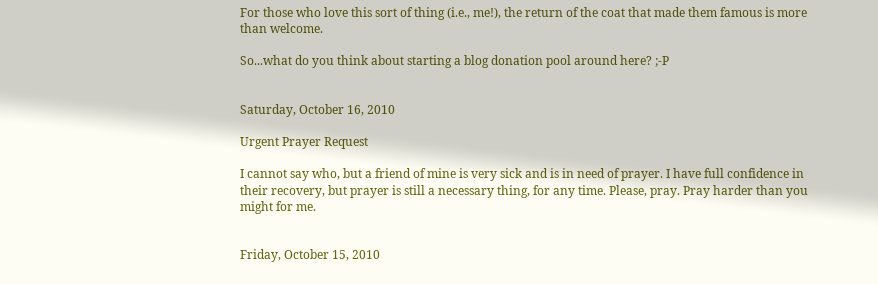For those who love this sort of thing (i.e., me!), the return of the coat that made them famous is more than welcome.

So...what do you think about starting a blog donation pool around here? ;-P


Saturday, October 16, 2010

Urgent Prayer Request

I cannot say who, but a friend of mine is very sick and is in need of prayer. I have full confidence in their recovery, but prayer is still a necessary thing, for any time. Please, pray. Pray harder than you might for me.


Friday, October 15, 2010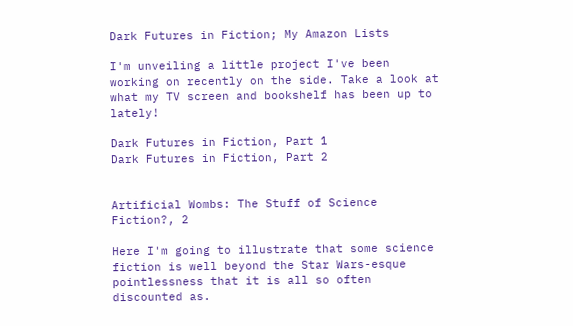Dark Futures in Fiction; My Amazon Lists

I'm unveiling a little project I've been working on recently on the side. Take a look at what my TV screen and bookshelf has been up to lately!

Dark Futures in Fiction, Part 1
Dark Futures in Fiction, Part 2


Artificial Wombs: The Stuff of Science Fiction?, 2

Here I'm going to illustrate that some science fiction is well beyond the Star Wars-esque pointlessness that it is all so often discounted as.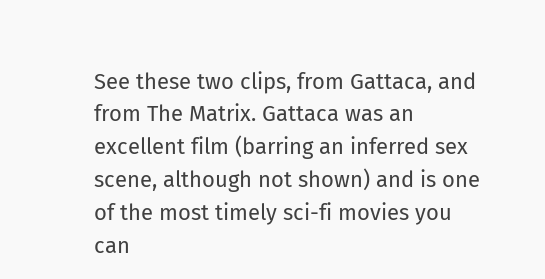See these two clips, from Gattaca, and from The Matrix. Gattaca was an excellent film (barring an inferred sex scene, although not shown) and is one of the most timely sci-fi movies you can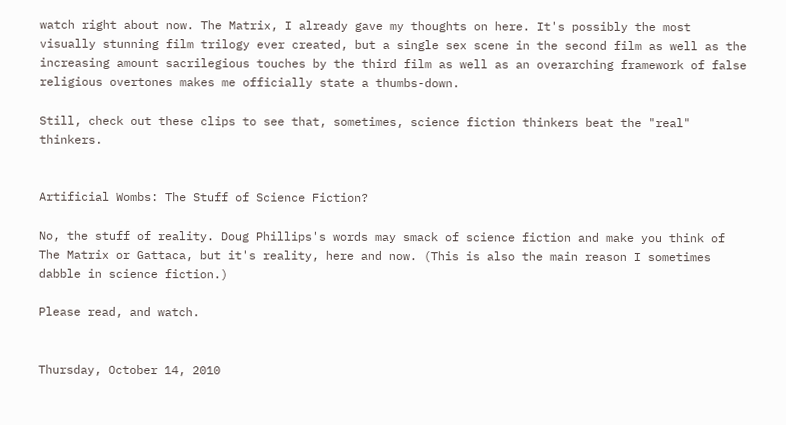watch right about now. The Matrix, I already gave my thoughts on here. It's possibly the most visually stunning film trilogy ever created, but a single sex scene in the second film as well as the increasing amount sacrilegious touches by the third film as well as an overarching framework of false religious overtones makes me officially state a thumbs-down.

Still, check out these clips to see that, sometimes, science fiction thinkers beat the "real" thinkers.


Artificial Wombs: The Stuff of Science Fiction?

No, the stuff of reality. Doug Phillips's words may smack of science fiction and make you think of The Matrix or Gattaca, but it's reality, here and now. (This is also the main reason I sometimes dabble in science fiction.)

Please read, and watch.


Thursday, October 14, 2010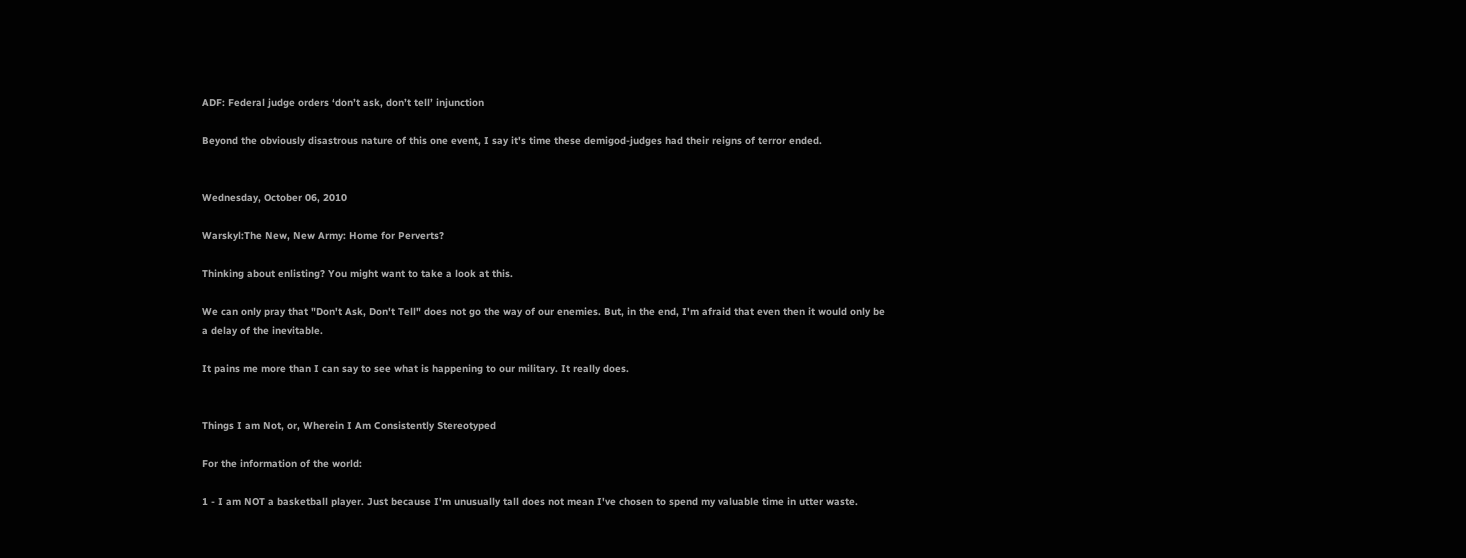ADF: Federal judge orders ‘don’t ask, don’t tell’ injunction

Beyond the obviously disastrous nature of this one event, I say it's time these demigod-judges had their reigns of terror ended.


Wednesday, October 06, 2010

Warskyl:The New, New Army: Home for Perverts?

Thinking about enlisting? You might want to take a look at this.

We can only pray that "Don't Ask, Don't Tell" does not go the way of our enemies. But, in the end, I'm afraid that even then it would only be a delay of the inevitable.

It pains me more than I can say to see what is happening to our military. It really does.


Things I am Not, or, Wherein I Am Consistently Stereotyped

For the information of the world:

1 - I am NOT a basketball player. Just because I'm unusually tall does not mean I've chosen to spend my valuable time in utter waste.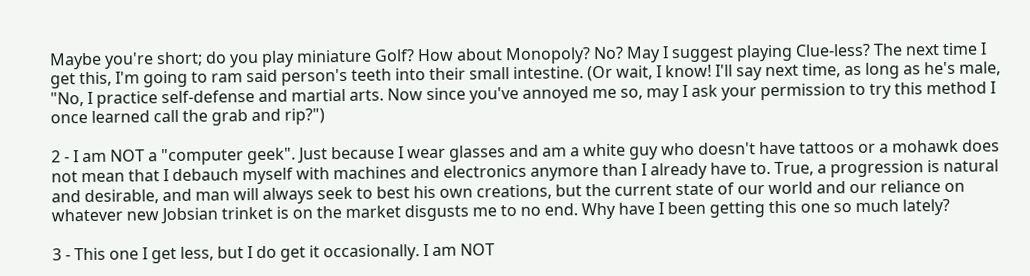Maybe you're short; do you play miniature Golf? How about Monopoly? No? May I suggest playing Clue-less? The next time I get this, I'm going to ram said person's teeth into their small intestine. (Or wait, I know! I'll say next time, as long as he's male, "No, I practice self-defense and martial arts. Now since you've annoyed me so, may I ask your permission to try this method I once learned call the grab and rip?")

2 - I am NOT a "computer geek". Just because I wear glasses and am a white guy who doesn't have tattoos or a mohawk does not mean that I debauch myself with machines and electronics anymore than I already have to. True, a progression is natural and desirable, and man will always seek to best his own creations, but the current state of our world and our reliance on whatever new Jobsian trinket is on the market disgusts me to no end. Why have I been getting this one so much lately?

3 - This one I get less, but I do get it occasionally. I am NOT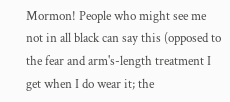Mormon! People who might see me not in all black can say this (opposed to the fear and arm's-length treatment I get when I do wear it; the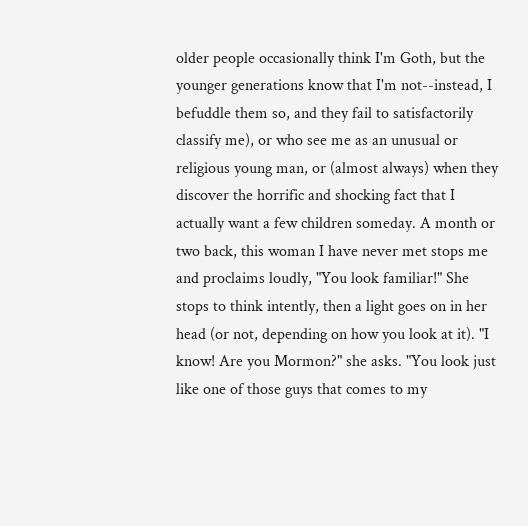older people occasionally think I'm Goth, but the younger generations know that I'm not--instead, I befuddle them so, and they fail to satisfactorily classify me), or who see me as an unusual or religious young man, or (almost always) when they discover the horrific and shocking fact that I actually want a few children someday. A month or two back, this woman I have never met stops me and proclaims loudly, "You look familiar!" She stops to think intently, then a light goes on in her head (or not, depending on how you look at it). "I know! Are you Mormon?" she asks. "You look just like one of those guys that comes to my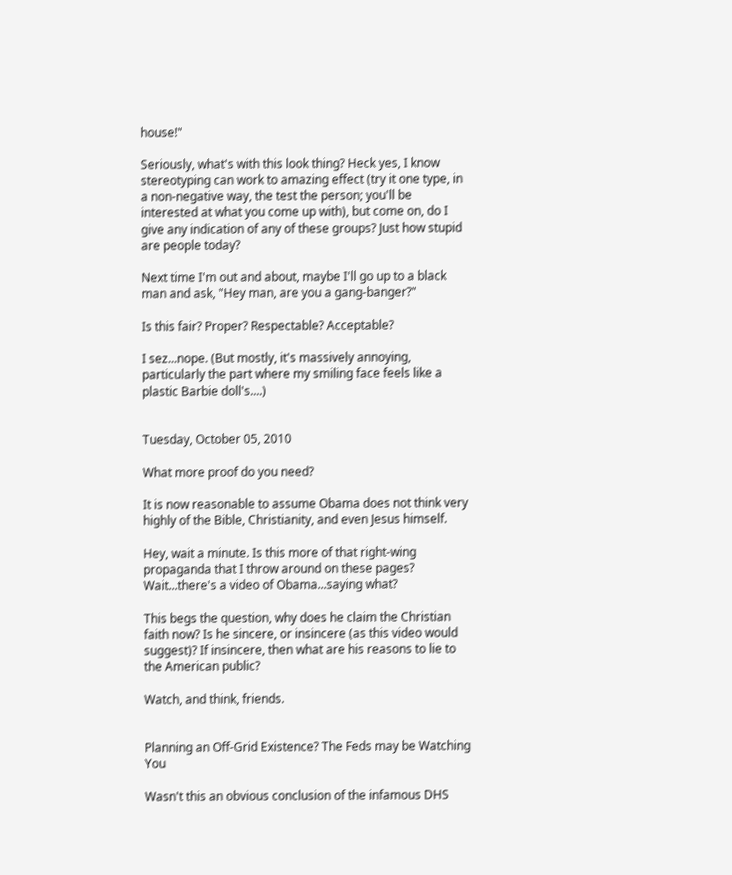house!"

Seriously, what's with this look thing? Heck yes, I know stereotyping can work to amazing effect (try it one type, in a non-negative way, the test the person; you'll be interested at what you come up with), but come on, do I give any indication of any of these groups? Just how stupid are people today?

Next time I'm out and about, maybe I'll go up to a black man and ask, "Hey man, are you a gang-banger?"

Is this fair? Proper? Respectable? Acceptable?

I sez...nope. (But mostly, it's massively annoying, particularly the part where my smiling face feels like a plastic Barbie doll's....)


Tuesday, October 05, 2010

What more proof do you need?

It is now reasonable to assume Obama does not think very highly of the Bible, Christianity, and even Jesus himself.

Hey, wait a minute. Is this more of that right-wing propaganda that I throw around on these pages? Wait...there's a video of Obama...saying what?

This begs the question, why does he claim the Christian faith now? Is he sincere, or insincere (as this video would suggest)? If insincere, then what are his reasons to lie to the American public?

Watch, and think, friends.


Planning an Off-Grid Existence? The Feds may be Watching You

Wasn't this an obvious conclusion of the infamous DHS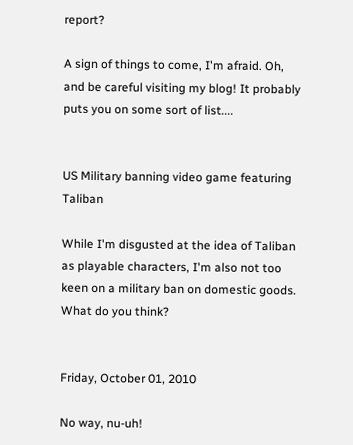report?

A sign of things to come, I'm afraid. Oh, and be careful visiting my blog! It probably puts you on some sort of list....


US Military banning video game featuring Taliban

While I'm disgusted at the idea of Taliban as playable characters, I'm also not too keen on a military ban on domestic goods. What do you think?


Friday, October 01, 2010

No way, nu-uh!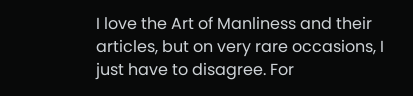I love the Art of Manliness and their articles, but on very rare occasions, I just have to disagree. For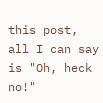this post, all I can say is "Oh, heck no!"